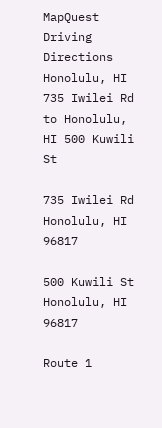MapQuest Driving Directions Honolulu, HI 735 Iwilei Rd to Honolulu, HI 500 Kuwili St

735 Iwilei Rd Honolulu, HI 96817

500 Kuwili St Honolulu, HI 96817

Route 1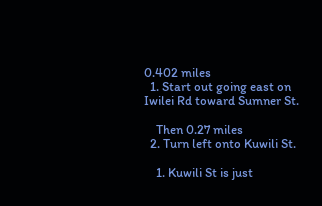0.402 miles
  1. Start out going east on Iwilei Rd toward Sumner St.

    Then 0.27 miles
  2. Turn left onto Kuwili St.

    1. Kuwili St is just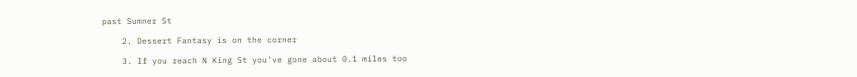past Sumner St

    2. Dessert Fantasy is on the corner

    3. If you reach N King St you've gone about 0.1 miles too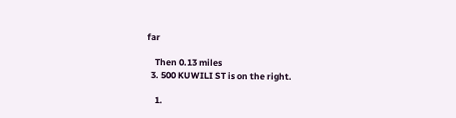far

    Then 0.13 miles
  3. 500 KUWILI ST is on the right.

    1.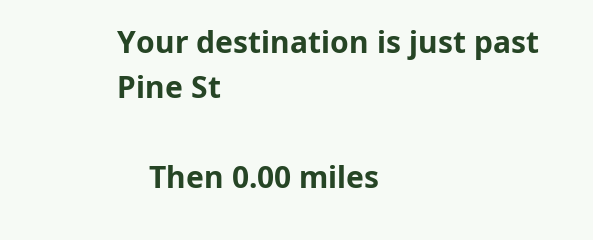Your destination is just past Pine St

    Then 0.00 miles